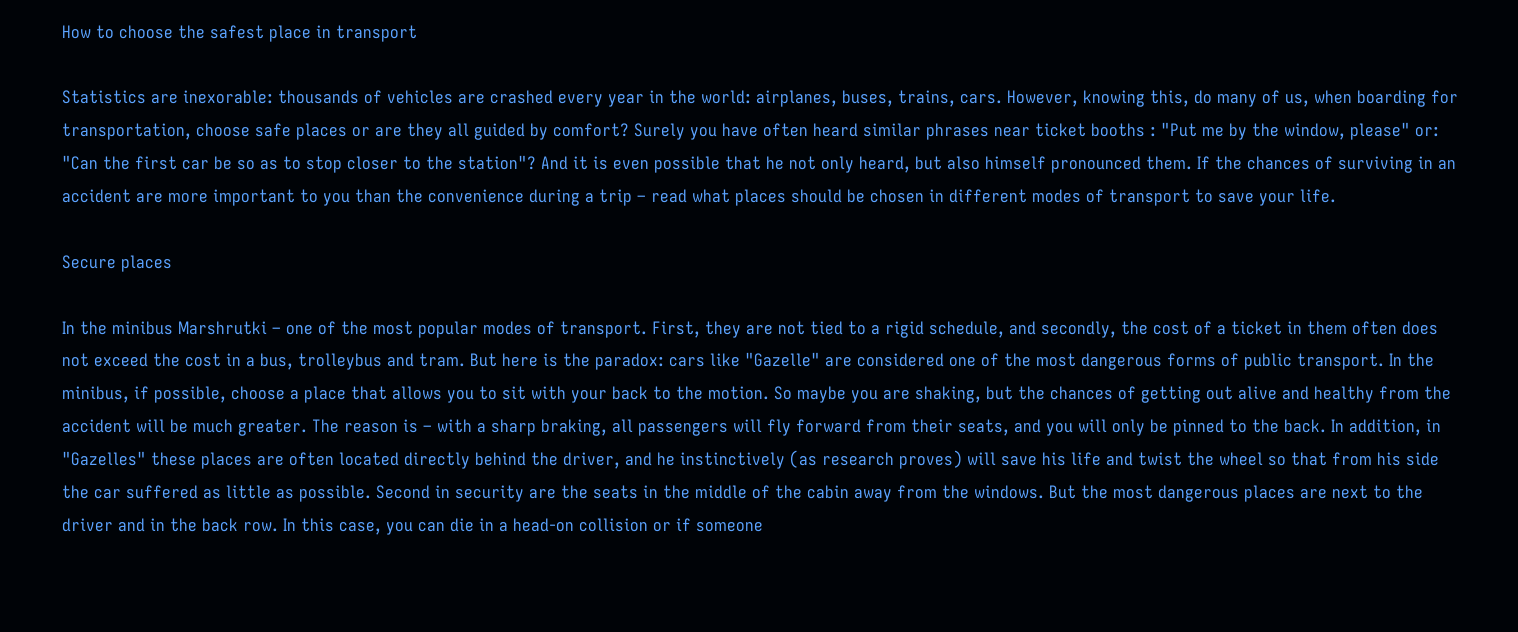How to choose the safest place in transport

Statistics are inexorable: thousands of vehicles are crashed every year in the world: airplanes, buses, trains, cars. However, knowing this, do many of us, when boarding for transportation, choose safe places or are they all guided by comfort? Surely you have often heard similar phrases near ticket booths : "Put me by the window, please" or: "Can the first car be so as to stop closer to the station"? And it is even possible that he not only heard, but also himself pronounced them. If the chances of surviving in an accident are more important to you than the convenience during a trip – read what places should be chosen in different modes of transport to save your life.

Secure places

In the minibus Marshrutki – one of the most popular modes of transport. First, they are not tied to a rigid schedule, and secondly, the cost of a ticket in them often does not exceed the cost in a bus, trolleybus and tram. But here is the paradox: cars like "Gazelle" are considered one of the most dangerous forms of public transport. In the minibus, if possible, choose a place that allows you to sit with your back to the motion. So maybe you are shaking, but the chances of getting out alive and healthy from the accident will be much greater. The reason is – with a sharp braking, all passengers will fly forward from their seats, and you will only be pinned to the back. In addition, in "Gazelles" these places are often located directly behind the driver, and he instinctively (as research proves) will save his life and twist the wheel so that from his side the car suffered as little as possible. Second in security are the seats in the middle of the cabin away from the windows. But the most dangerous places are next to the driver and in the back row. In this case, you can die in a head-on collision or if someone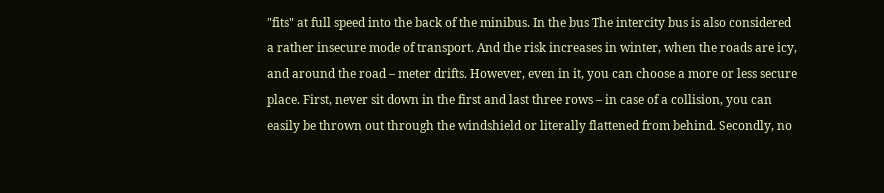"fits" at full speed into the back of the minibus. In the bus The intercity bus is also considered a rather insecure mode of transport. And the risk increases in winter, when the roads are icy, and around the road – meter drifts. However, even in it, you can choose a more or less secure place. First, never sit down in the first and last three rows – in case of a collision, you can easily be thrown out through the windshield or literally flattened from behind. Secondly, no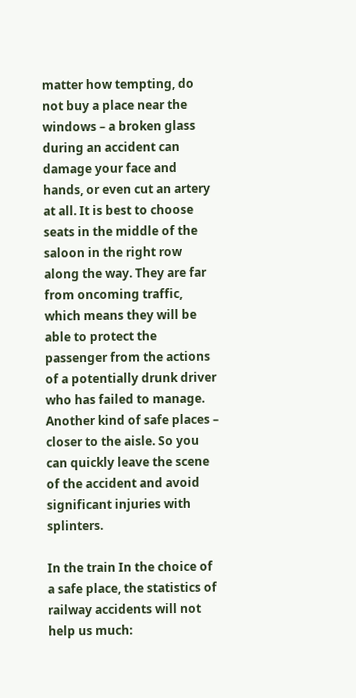matter how tempting, do not buy a place near the windows – a broken glass during an accident can damage your face and hands, or even cut an artery at all. It is best to choose seats in the middle of the saloon in the right row along the way. They are far from oncoming traffic, which means they will be able to protect the passenger from the actions of a potentially drunk driver who has failed to manage. Another kind of safe places – closer to the aisle. So you can quickly leave the scene of the accident and avoid significant injuries with splinters.

In the train In the choice of a safe place, the statistics of railway accidents will not help us much: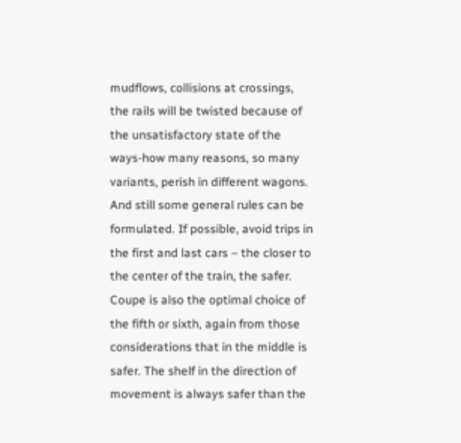mudflows, collisions at crossings, the rails will be twisted because of the unsatisfactory state of the ways-how many reasons, so many variants, perish in different wagons. And still some general rules can be formulated. If possible, avoid trips in the first and last cars – the closer to the center of the train, the safer. Coupe is also the optimal choice of the fifth or sixth, again from those considerations that in the middle is safer. The shelf in the direction of movement is always safer than the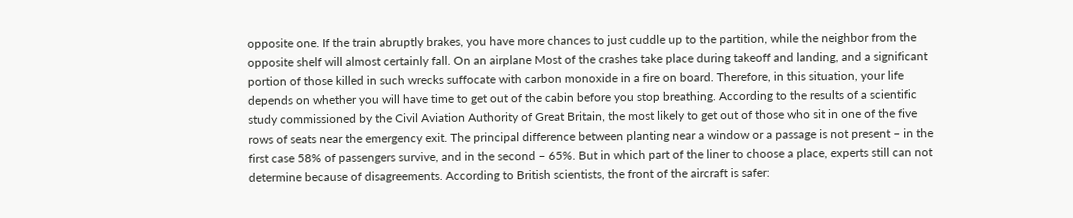opposite one. If the train abruptly brakes, you have more chances to just cuddle up to the partition, while the neighbor from the opposite shelf will almost certainly fall. On an airplane Most of the crashes take place during takeoff and landing, and a significant portion of those killed in such wrecks suffocate with carbon monoxide in a fire on board. Therefore, in this situation, your life depends on whether you will have time to get out of the cabin before you stop breathing. According to the results of a scientific study commissioned by the Civil Aviation Authority of Great Britain, the most likely to get out of those who sit in one of the five rows of seats near the emergency exit. The principal difference between planting near a window or a passage is not present – in the first case 58% of passengers survive, and in the second – 65%. But in which part of the liner to choose a place, experts still can not determine because of disagreements. According to British scientists, the front of the aircraft is safer: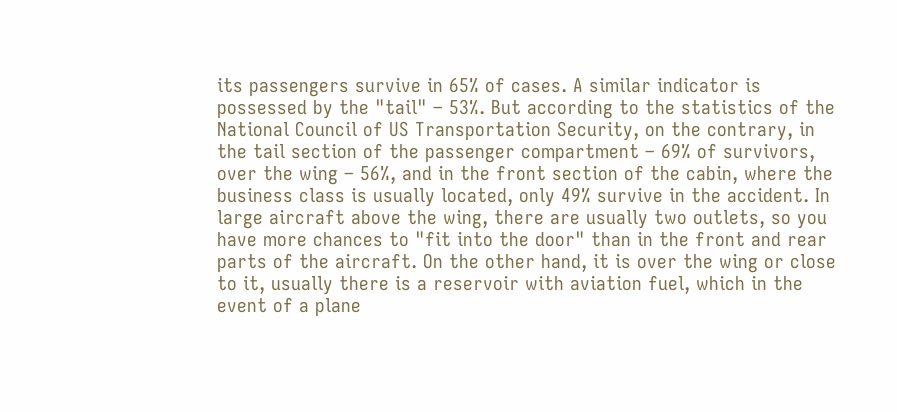its passengers survive in 65% of cases. A similar indicator is possessed by the "tail" – 53%. But according to the statistics of the National Council of US Transportation Security, on the contrary, in the tail section of the passenger compartment – 69% of survivors, over the wing – 56%, and in the front section of the cabin, where the business class is usually located, only 49% survive in the accident. In large aircraft above the wing, there are usually two outlets, so you have more chances to "fit into the door" than in the front and rear parts of the aircraft. On the other hand, it is over the wing or close to it, usually there is a reservoir with aviation fuel, which in the event of a plane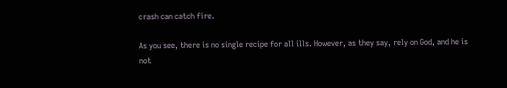crash can catch fire.

As you see, there is no single recipe for all ills. However, as they say, rely on God, and he is not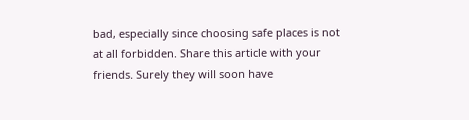bad, especially since choosing safe places is not at all forbidden. Share this article with your friends. Surely they will soon have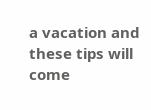a vacation and these tips will come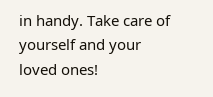in handy. Take care of yourself and your loved ones!